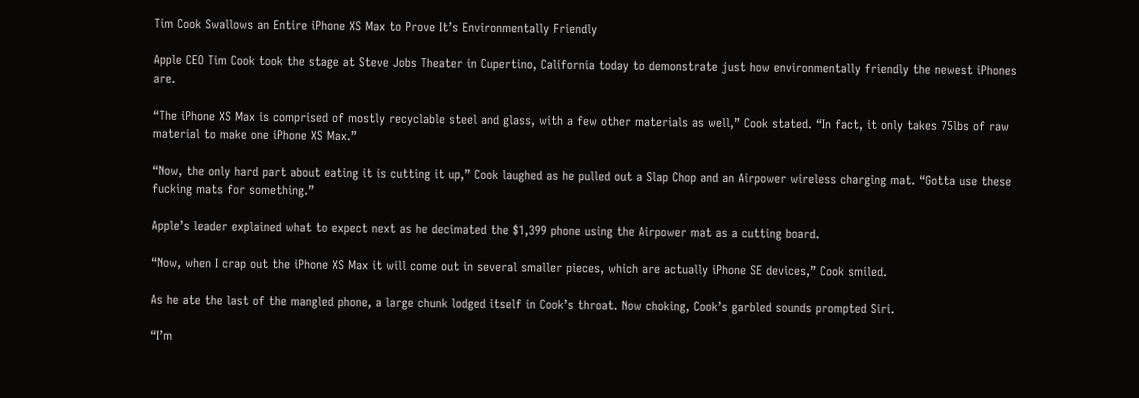Tim Cook Swallows an Entire iPhone XS Max to Prove It’s Environmentally Friendly

Apple CEO Tim Cook took the stage at Steve Jobs Theater in Cupertino, California today to demonstrate just how environmentally friendly the newest iPhones are.

“The iPhone XS Max is comprised of mostly recyclable steel and glass, with a few other materials as well,” Cook stated. “In fact, it only takes 75lbs of raw material to make one iPhone XS Max.”

“Now, the only hard part about eating it is cutting it up,” Cook laughed as he pulled out a Slap Chop and an Airpower wireless charging mat. “Gotta use these fucking mats for something.”

Apple’s leader explained what to expect next as he decimated the $1,399 phone using the Airpower mat as a cutting board.

“Now, when I crap out the iPhone XS Max it will come out in several smaller pieces, which are actually iPhone SE devices,” Cook smiled.

As he ate the last of the mangled phone, a large chunk lodged itself in Cook’s throat. Now choking, Cook’s garbled sounds prompted Siri.

“I’m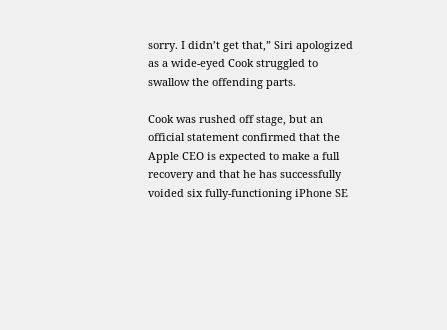sorry. I didn’t get that,” Siri apologized as a wide-eyed Cook struggled to swallow the offending parts.

Cook was rushed off stage, but an official statement confirmed that the Apple CEO is expected to make a full recovery and that he has successfully voided six fully-functioning iPhone SE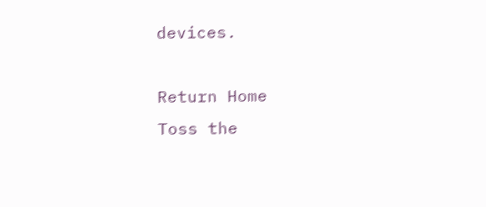devices.

Return Home
Toss the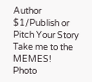Author $1/Publish or Pitch Your Story
Take me to the MEMES!
Photo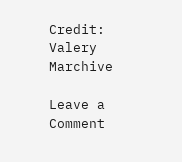Credit:  Valery Marchive

Leave a Comment